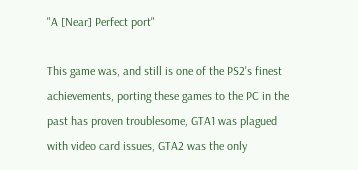"A [Near] Perfect port"

This game was, and still is one of the PS2's finest achievements, porting these games to the PC in the past has proven troublesome, GTA1 was plagued with video card issues, GTA2 was the only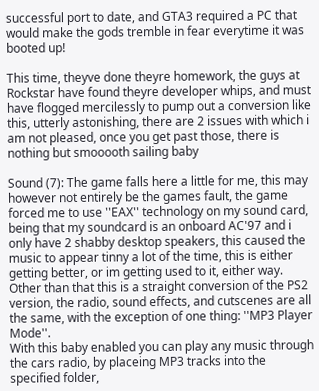successful port to date, and GTA3 required a PC that would make the gods tremble in fear everytime it was booted up!

This time, theyve done theyre homework, the guys at Rockstar have found theyre developer whips, and must have flogged mercilessly to pump out a conversion like this, utterly astonishing, there are 2 issues with which i am not pleased, once you get past those, there is nothing but smooooth sailing baby

Sound (7): The game falls here a little for me, this may however not entirely be the games fault, the game forced me to use ''EAX'' technology on my sound card, being that my soundcard is an onboard AC'97 and i only have 2 shabby desktop speakers, this caused the music to appear tinny a lot of the time, this is either getting better, or im getting used to it, either way.
Other than that this is a straight conversion of the PS2 version, the radio, sound effects, and cutscenes are all the same, with the exception of one thing: ''MP3 Player Mode''.
With this baby enabled you can play any music through the cars radio, by placeing MP3 tracks into the specified folder,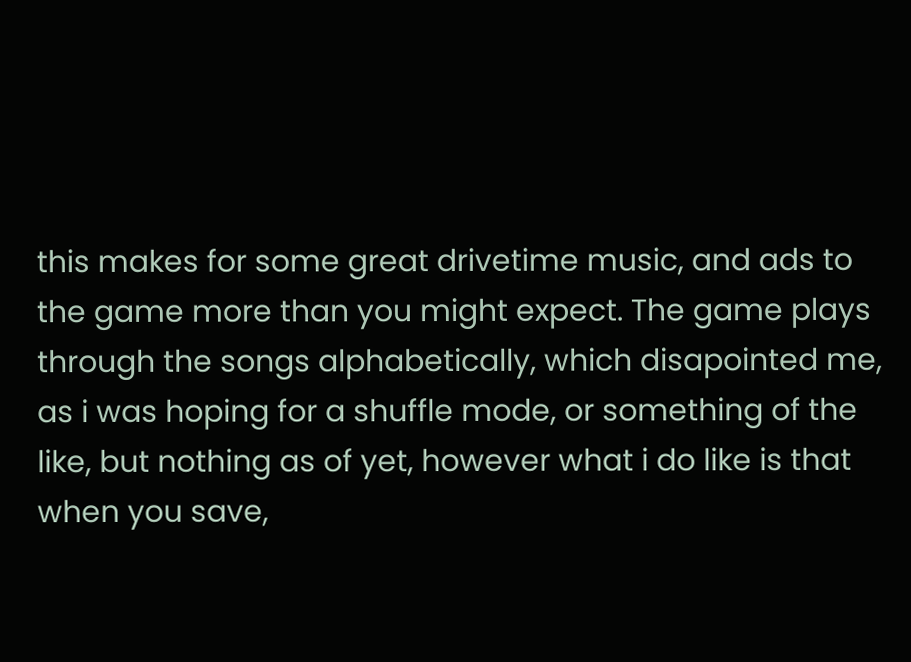this makes for some great drivetime music, and ads to the game more than you might expect. The game plays through the songs alphabetically, which disapointed me, as i was hoping for a shuffle mode, or something of the like, but nothing as of yet, however what i do like is that when you save,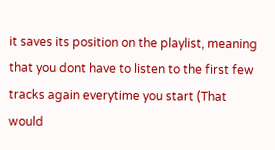it saves its position on the playlist, meaning that you dont have to listen to the first few tracks again everytime you start (That would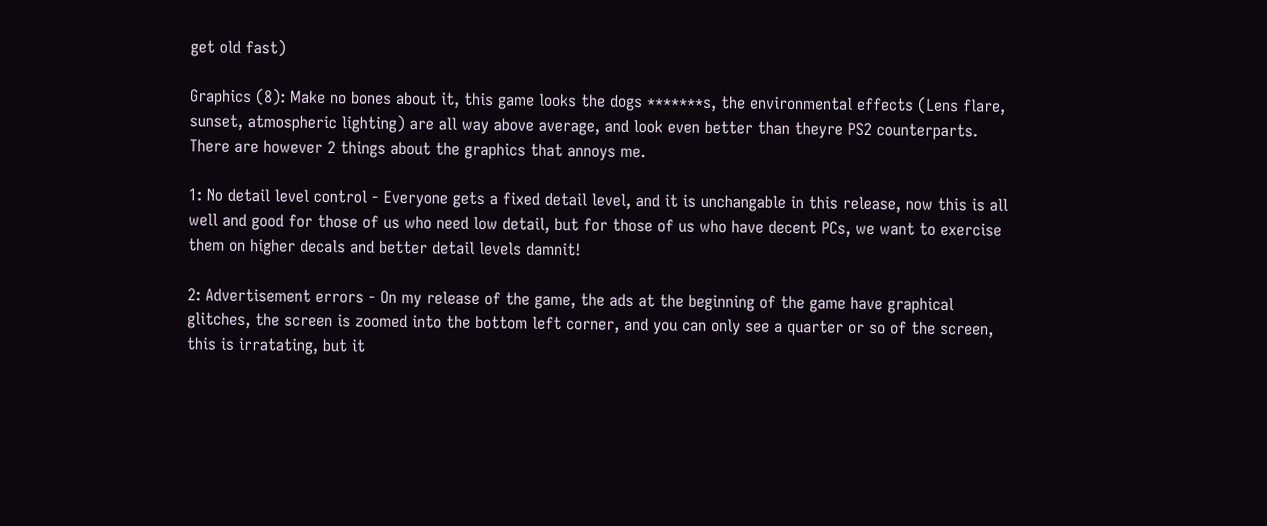get old fast)

Graphics (8): Make no bones about it, this game looks the dogs *******s, the environmental effects (Lens flare, sunset, atmospheric lighting) are all way above average, and look even better than theyre PS2 counterparts. There are however 2 things about the graphics that annoys me.

1: No detail level control - Everyone gets a fixed detail level, and it is unchangable in this release, now this is all well and good for those of us who need low detail, but for those of us who have decent PCs, we want to exercise them on higher decals and better detail levels damnit!

2: Advertisement errors - On my release of the game, the ads at the beginning of the game have graphical glitches, the screen is zoomed into the bottom left corner, and you can only see a quarter or so of the screen, this is irratating, but it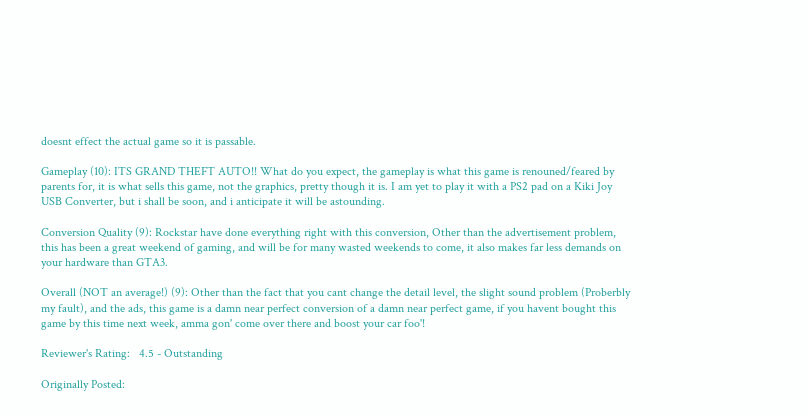doesnt effect the actual game so it is passable.

Gameplay (10): ITS GRAND THEFT AUTO!! What do you expect, the gameplay is what this game is renouned/feared by parents for, it is what sells this game, not the graphics, pretty though it is. I am yet to play it with a PS2 pad on a Kiki Joy USB Converter, but i shall be soon, and i anticipate it will be astounding.

Conversion Quality (9): Rockstar have done everything right with this conversion, Other than the advertisement problem, this has been a great weekend of gaming, and will be for many wasted weekends to come, it also makes far less demands on your hardware than GTA3.

Overall (NOT an average!) (9): Other than the fact that you cant change the detail level, the slight sound problem (Proberbly my fault), and the ads, this game is a damn near perfect conversion of a damn near perfect game, if you havent bought this game by this time next week, amma gon' come over there and boost your car foo'!

Reviewer's Rating:   4.5 - Outstanding

Originally Posted: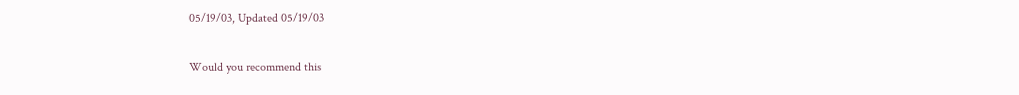05/19/03, Updated 05/19/03

Would you recommend this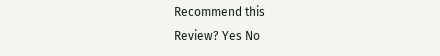Recommend this
Review? Yes No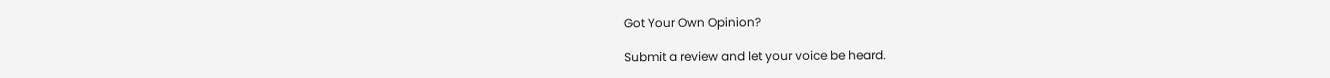Got Your Own Opinion?

Submit a review and let your voice be heard.